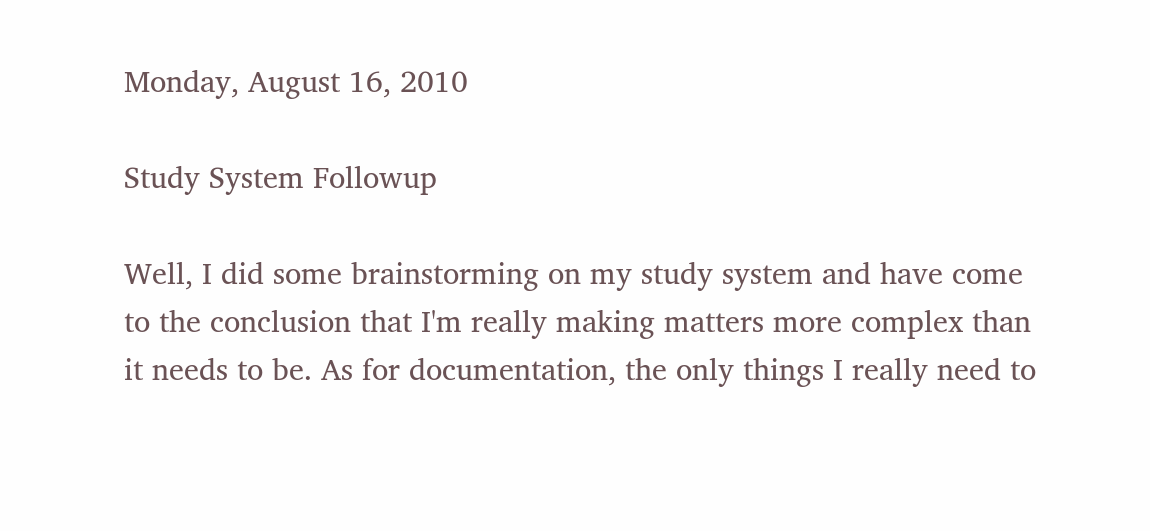Monday, August 16, 2010

Study System Followup

Well, I did some brainstorming on my study system and have come to the conclusion that I'm really making matters more complex than it needs to be. As for documentation, the only things I really need to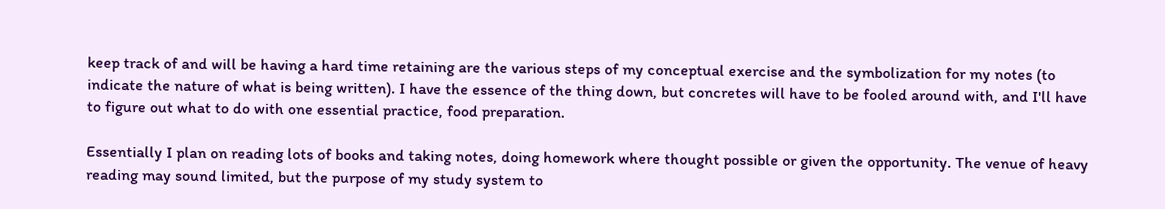keep track of and will be having a hard time retaining are the various steps of my conceptual exercise and the symbolization for my notes (to indicate the nature of what is being written). I have the essence of the thing down, but concretes will have to be fooled around with, and I'll have to figure out what to do with one essential practice, food preparation.

Essentially I plan on reading lots of books and taking notes, doing homework where thought possible or given the opportunity. The venue of heavy reading may sound limited, but the purpose of my study system to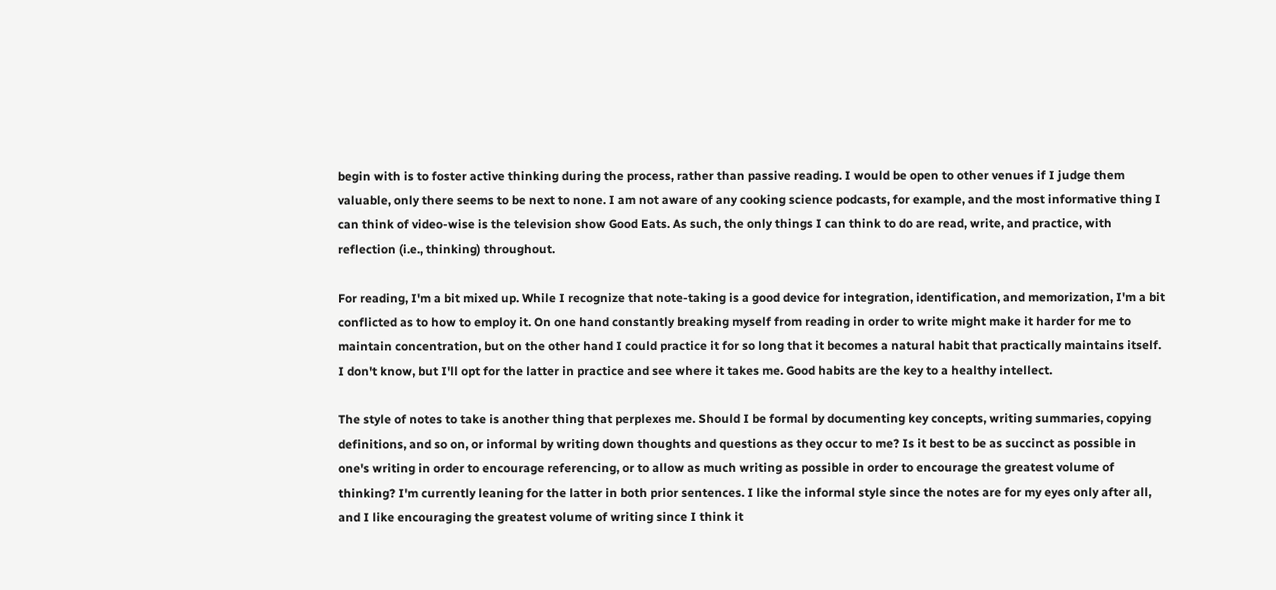begin with is to foster active thinking during the process, rather than passive reading. I would be open to other venues if I judge them valuable, only there seems to be next to none. I am not aware of any cooking science podcasts, for example, and the most informative thing I can think of video-wise is the television show Good Eats. As such, the only things I can think to do are read, write, and practice, with reflection (i.e., thinking) throughout.

For reading, I'm a bit mixed up. While I recognize that note-taking is a good device for integration, identification, and memorization, I'm a bit conflicted as to how to employ it. On one hand constantly breaking myself from reading in order to write might make it harder for me to maintain concentration, but on the other hand I could practice it for so long that it becomes a natural habit that practically maintains itself. I don't know, but I'll opt for the latter in practice and see where it takes me. Good habits are the key to a healthy intellect.

The style of notes to take is another thing that perplexes me. Should I be formal by documenting key concepts, writing summaries, copying definitions, and so on, or informal by writing down thoughts and questions as they occur to me? Is it best to be as succinct as possible in one's writing in order to encourage referencing, or to allow as much writing as possible in order to encourage the greatest volume of thinking? I'm currently leaning for the latter in both prior sentences. I like the informal style since the notes are for my eyes only after all, and I like encouraging the greatest volume of writing since I think it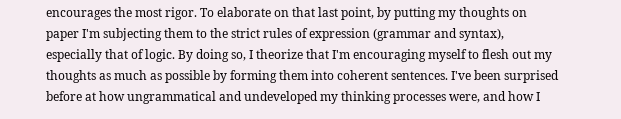encourages the most rigor. To elaborate on that last point, by putting my thoughts on paper I'm subjecting them to the strict rules of expression (grammar and syntax), especially that of logic. By doing so, I theorize that I'm encouraging myself to flesh out my thoughts as much as possible by forming them into coherent sentences. I've been surprised before at how ungrammatical and undeveloped my thinking processes were, and how I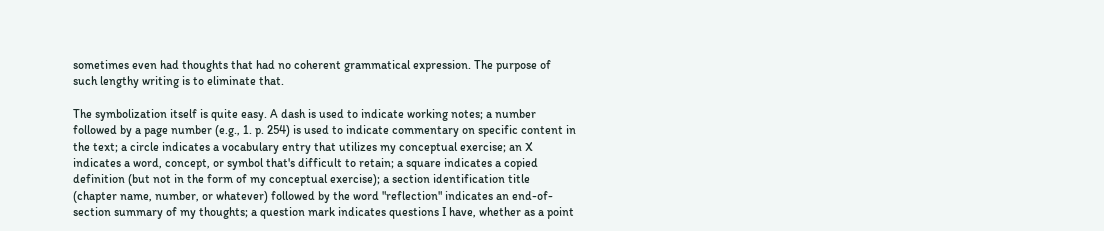sometimes even had thoughts that had no coherent grammatical expression. The purpose of such lengthy writing is to eliminate that.

The symbolization itself is quite easy. A dash is used to indicate working notes; a number followed by a page number (e.g., 1. p. 254) is used to indicate commentary on specific content in the text; a circle indicates a vocabulary entry that utilizes my conceptual exercise; an X indicates a word, concept, or symbol that's difficult to retain; a square indicates a copied definition (but not in the form of my conceptual exercise); a section identification title (chapter name, number, or whatever) followed by the word "reflection" indicates an end-of-section summary of my thoughts; a question mark indicates questions I have, whether as a point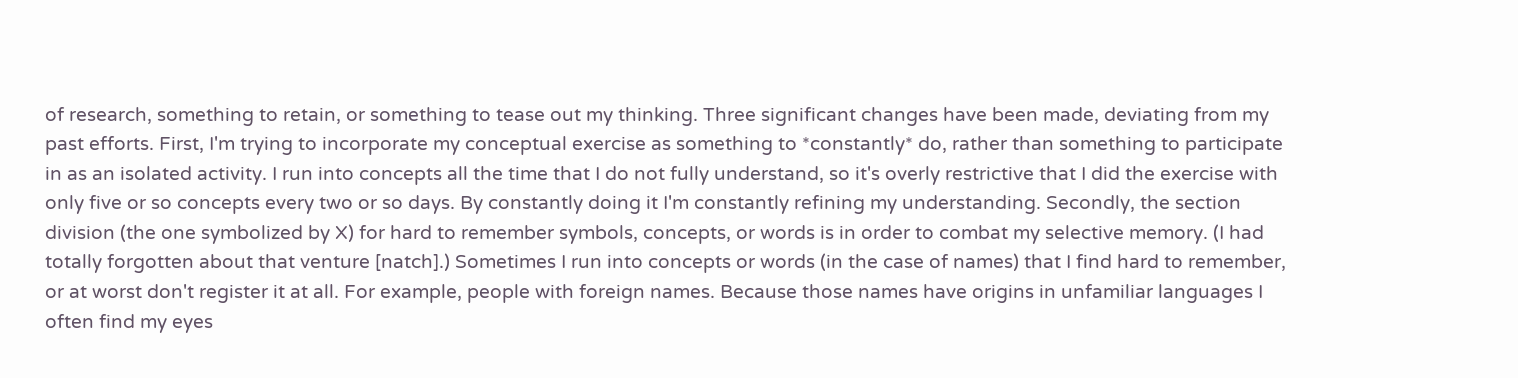of research, something to retain, or something to tease out my thinking. Three significant changes have been made, deviating from my past efforts. First, I'm trying to incorporate my conceptual exercise as something to *constantly* do, rather than something to participate in as an isolated activity. I run into concepts all the time that I do not fully understand, so it's overly restrictive that I did the exercise with only five or so concepts every two or so days. By constantly doing it I'm constantly refining my understanding. Secondly, the section division (the one symbolized by X) for hard to remember symbols, concepts, or words is in order to combat my selective memory. (I had totally forgotten about that venture [natch].) Sometimes I run into concepts or words (in the case of names) that I find hard to remember, or at worst don't register it at all. For example, people with foreign names. Because those names have origins in unfamiliar languages I often find my eyes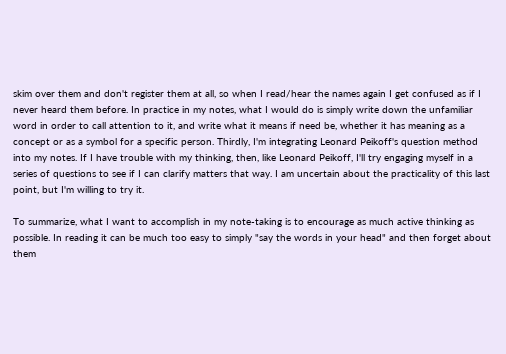skim over them and don't register them at all, so when I read/hear the names again I get confused as if I never heard them before. In practice in my notes, what I would do is simply write down the unfamiliar word in order to call attention to it, and write what it means if need be, whether it has meaning as a concept or as a symbol for a specific person. Thirdly, I'm integrating Leonard Peikoff's question method into my notes. If I have trouble with my thinking, then, like Leonard Peikoff, I'll try engaging myself in a series of questions to see if I can clarify matters that way. I am uncertain about the practicality of this last point, but I'm willing to try it.

To summarize, what I want to accomplish in my note-taking is to encourage as much active thinking as possible. In reading it can be much too easy to simply "say the words in your head" and then forget about them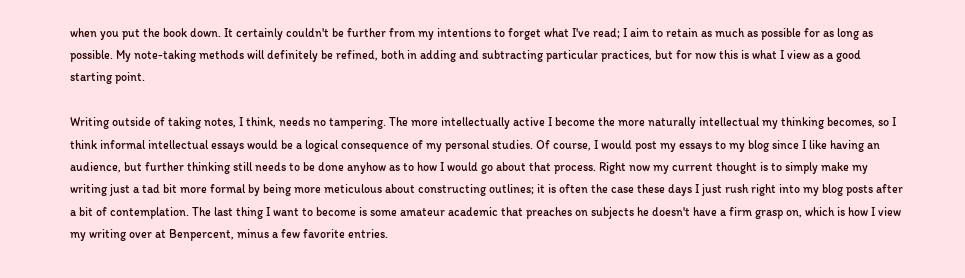when you put the book down. It certainly couldn't be further from my intentions to forget what I've read; I aim to retain as much as possible for as long as possible. My note-taking methods will definitely be refined, both in adding and subtracting particular practices, but for now this is what I view as a good starting point.

Writing outside of taking notes, I think, needs no tampering. The more intellectually active I become the more naturally intellectual my thinking becomes, so I think informal intellectual essays would be a logical consequence of my personal studies. Of course, I would post my essays to my blog since I like having an audience, but further thinking still needs to be done anyhow as to how I would go about that process. Right now my current thought is to simply make my writing just a tad bit more formal by being more meticulous about constructing outlines; it is often the case these days I just rush right into my blog posts after a bit of contemplation. The last thing I want to become is some amateur academic that preaches on subjects he doesn't have a firm grasp on, which is how I view my writing over at Benpercent, minus a few favorite entries.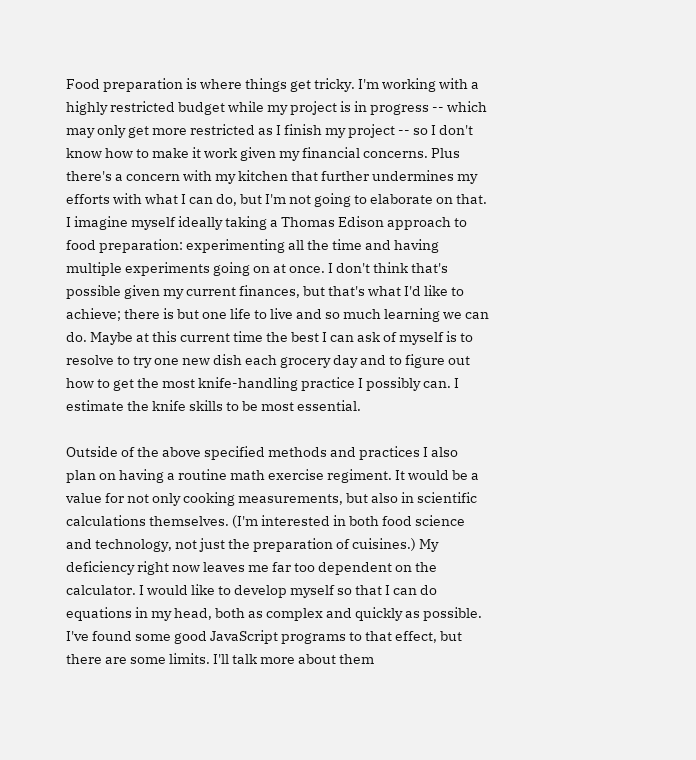Food preparation is where things get tricky. I'm working with a highly restricted budget while my project is in progress -- which may only get more restricted as I finish my project -- so I don't know how to make it work given my financial concerns. Plus there's a concern with my kitchen that further undermines my efforts with what I can do, but I'm not going to elaborate on that. I imagine myself ideally taking a Thomas Edison approach to food preparation: experimenting all the time and having multiple experiments going on at once. I don't think that's possible given my current finances, but that's what I'd like to achieve; there is but one life to live and so much learning we can do. Maybe at this current time the best I can ask of myself is to resolve to try one new dish each grocery day and to figure out how to get the most knife-handling practice I possibly can. I estimate the knife skills to be most essential.

Outside of the above specified methods and practices I also plan on having a routine math exercise regiment. It would be a value for not only cooking measurements, but also in scientific calculations themselves. (I'm interested in both food science and technology, not just the preparation of cuisines.) My deficiency right now leaves me far too dependent on the calculator. I would like to develop myself so that I can do equations in my head, both as complex and quickly as possible. I've found some good JavaScript programs to that effect, but there are some limits. I'll talk more about them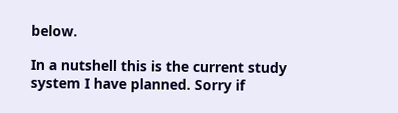below.

In a nutshell this is the current study system I have planned. Sorry if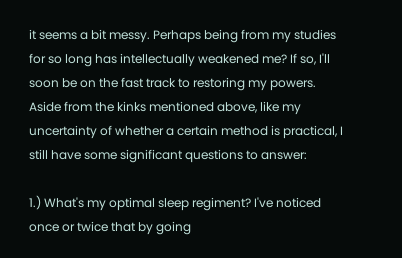it seems a bit messy. Perhaps being from my studies for so long has intellectually weakened me? If so, I'll soon be on the fast track to restoring my powers. Aside from the kinks mentioned above, like my uncertainty of whether a certain method is practical, I still have some significant questions to answer:

1.) What's my optimal sleep regiment? I've noticed once or twice that by going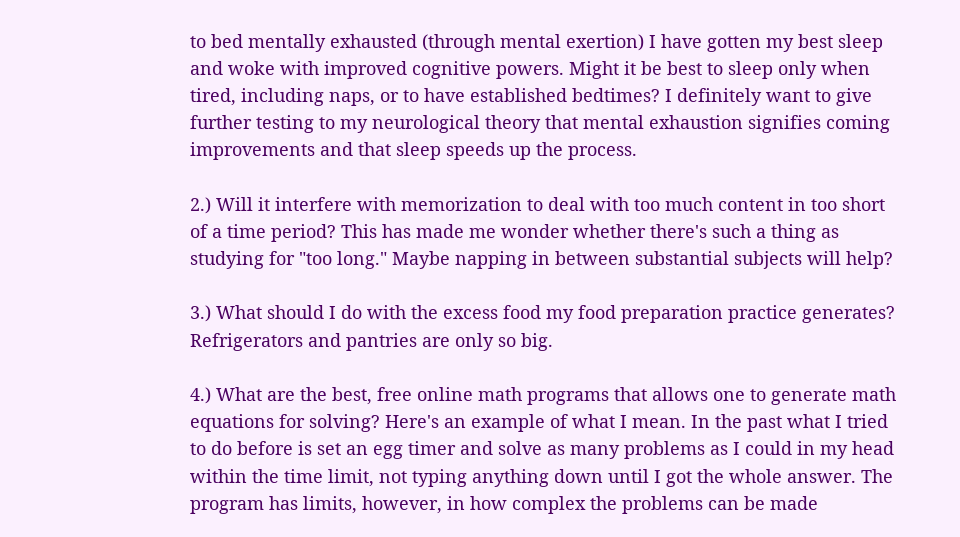to bed mentally exhausted (through mental exertion) I have gotten my best sleep and woke with improved cognitive powers. Might it be best to sleep only when tired, including naps, or to have established bedtimes? I definitely want to give further testing to my neurological theory that mental exhaustion signifies coming improvements and that sleep speeds up the process.

2.) Will it interfere with memorization to deal with too much content in too short of a time period? This has made me wonder whether there's such a thing as studying for "too long." Maybe napping in between substantial subjects will help?

3.) What should I do with the excess food my food preparation practice generates? Refrigerators and pantries are only so big.

4.) What are the best, free online math programs that allows one to generate math equations for solving? Here's an example of what I mean. In the past what I tried to do before is set an egg timer and solve as many problems as I could in my head within the time limit, not typing anything down until I got the whole answer. The program has limits, however, in how complex the problems can be made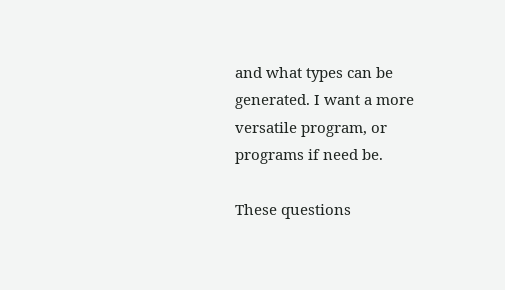and what types can be generated. I want a more versatile program, or programs if need be.

These questions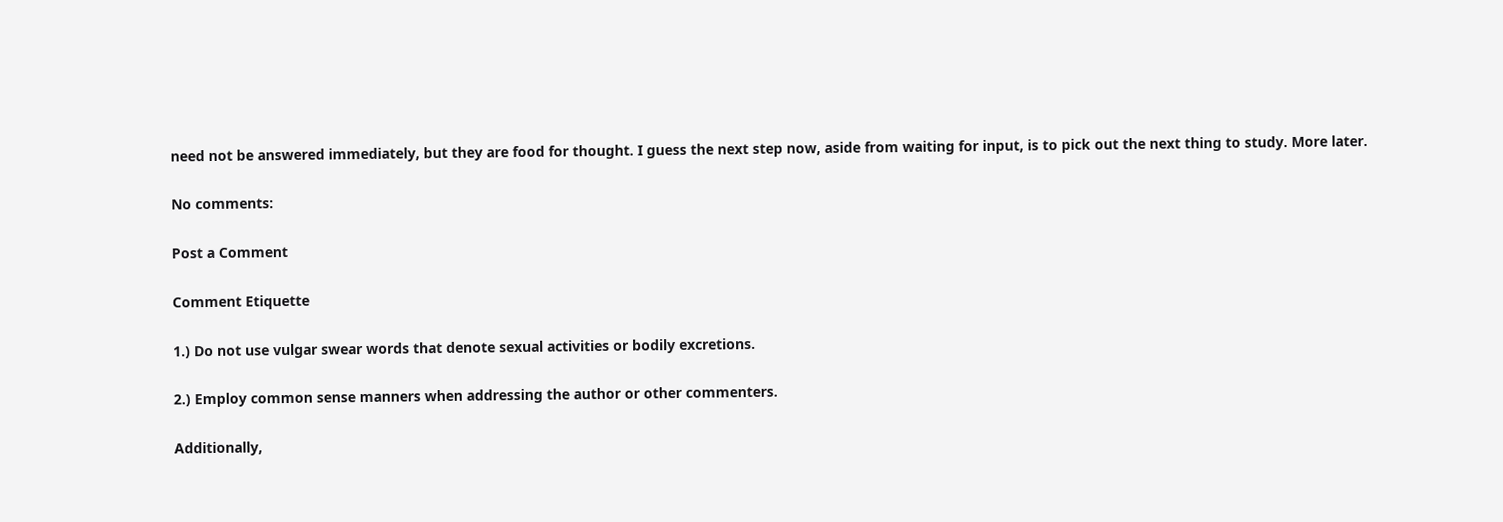need not be answered immediately, but they are food for thought. I guess the next step now, aside from waiting for input, is to pick out the next thing to study. More later.

No comments:

Post a Comment

Comment Etiquette

1.) Do not use vulgar swear words that denote sexual activities or bodily excretions.

2.) Employ common sense manners when addressing the author or other commenters.

Additionally,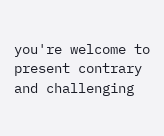you're welcome to present contrary and challenging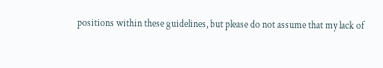positions within these guidelines, but please do not assume that my lack of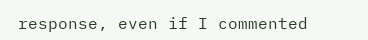response, even if I commented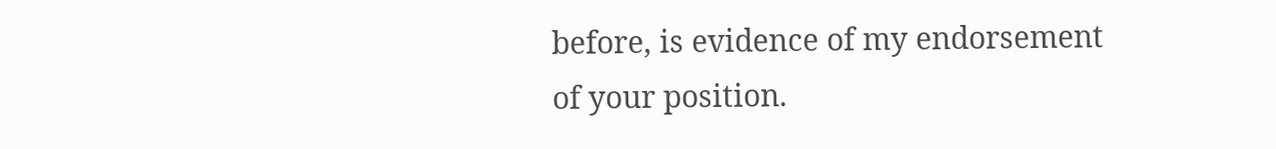before, is evidence of my endorsement of your position.